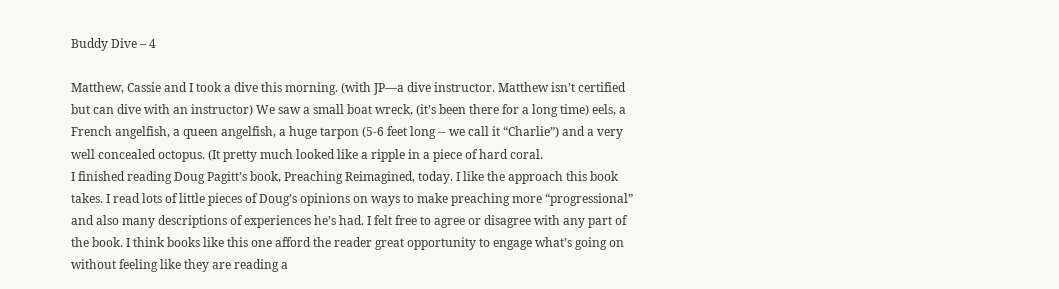Buddy Dive – 4

Matthew, Cassie and I took a dive this morning. (with JP—a dive instructor. Matthew isn’t certified but can dive with an instructor) We saw a small boat wreck, (it’s been there for a long time) eels, a French angelfish, a queen angelfish, a huge tarpon (5-6 feet long -- we call it “Charlie”) and a very well concealed octopus. (It pretty much looked like a ripple in a piece of hard coral.
I finished reading Doug Pagitt’s book, Preaching Reimagined, today. I like the approach this book takes. I read lots of little pieces of Doug’s opinions on ways to make preaching more “progressional” and also many descriptions of experiences he’s had. I felt free to agree or disagree with any part of the book. I think books like this one afford the reader great opportunity to engage what’s going on without feeling like they are reading a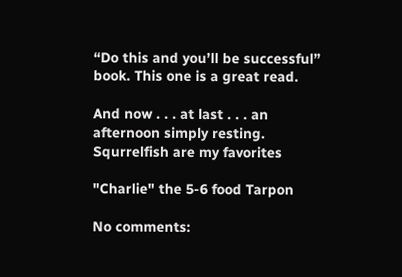“Do this and you’ll be successful” book. This one is a great read.

And now . . . at last . . . an afternoon simply resting.
Squrrelfish are my favorites

"Charlie" the 5-6 food Tarpon

No comments: